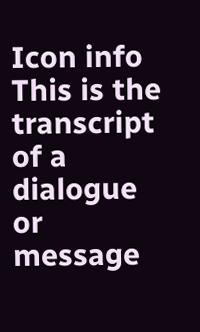Icon info
This is the transcript of a dialogue or message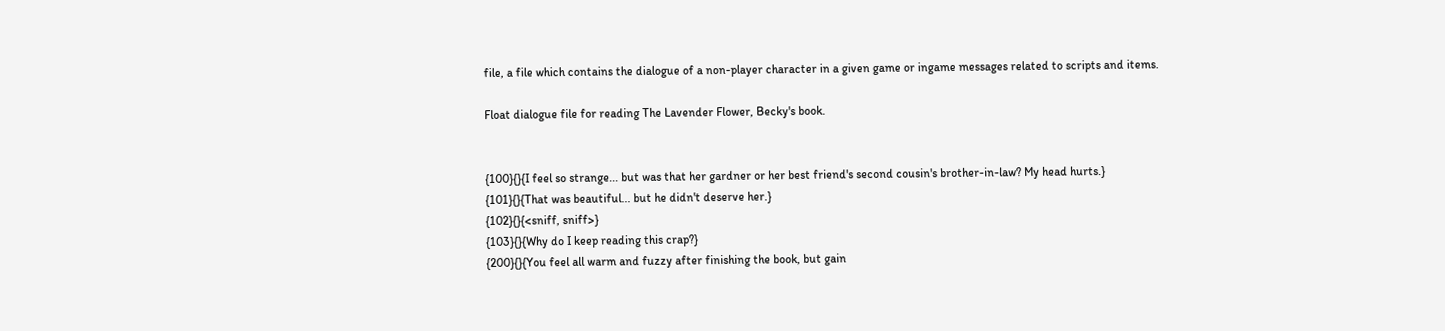file, a file which contains the dialogue of a non-player character in a given game or ingame messages related to scripts and items.

Float dialogue file for reading The Lavender Flower, Becky's book.


{100}{}{I feel so strange... but was that her gardner or her best friend's second cousin's brother-in-law? My head hurts.}
{101}{}{That was beautiful... but he didn't deserve her.}
{102}{}{<sniff, sniff>}
{103}{}{Why do I keep reading this crap?}
{200}{}{You feel all warm and fuzzy after finishing the book, but gain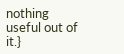nothing useful out of it.}